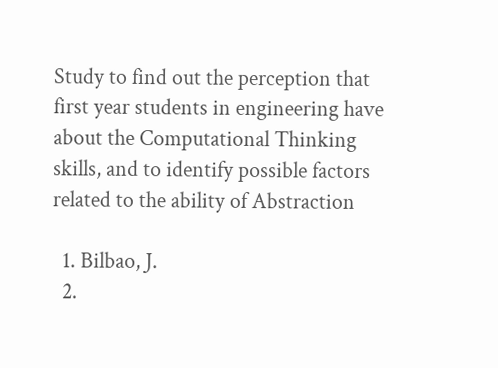Study to find out the perception that first year students in engineering have about the Computational Thinking skills, and to identify possible factors related to the ability of Abstraction

  1. Bilbao, J.
  2.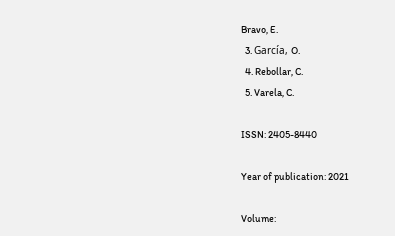Bravo, E.
  3. García, O.
  4. Rebollar, C.
  5. Varela, C.

ISSN: 2405-8440

Year of publication: 2021

Volume: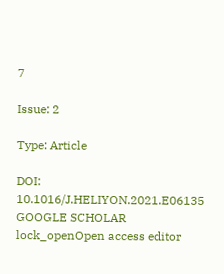7

Issue: 2

Type: Article

DOI: 10.1016/J.HELIYON.2021.E06135 GOOGLE SCHOLAR lock_openOpen access editor